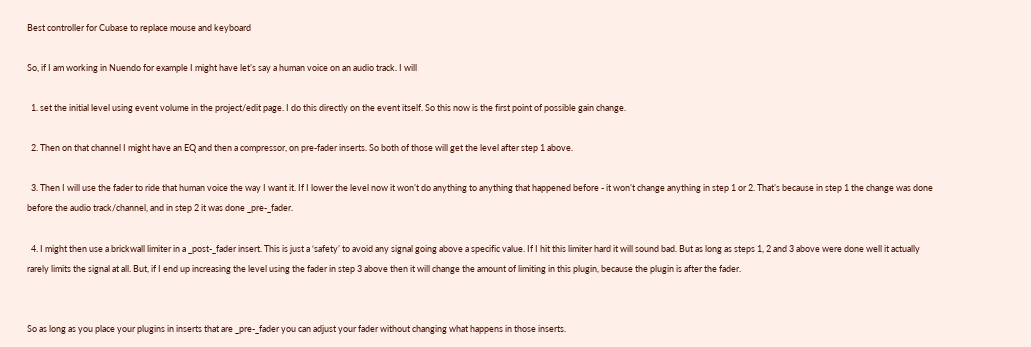Best controller for Cubase to replace mouse and keyboard

So, if I am working in Nuendo for example I might have let’s say a human voice on an audio track. I will

  1. set the initial level using event volume in the project/edit page. I do this directly on the event itself. So this now is the first point of possible gain change.

  2. Then on that channel I might have an EQ and then a compressor, on pre-fader inserts. So both of those will get the level after step 1 above.

  3. Then I will use the fader to ride that human voice the way I want it. If I lower the level now it won’t do anything to anything that happened before - it won’t change anything in step 1 or 2. That’s because in step 1 the change was done before the audio track/channel, and in step 2 it was done _pre-_fader.

  4. I might then use a brickwall limiter in a _post-_fader insert. This is just a ‘safety’ to avoid any signal going above a specific value. If I hit this limiter hard it will sound bad. But as long as steps 1, 2 and 3 above were done well it actually rarely limits the signal at all. But, if I end up increasing the level using the fader in step 3 above then it will change the amount of limiting in this plugin, because the plugin is after the fader.


So as long as you place your plugins in inserts that are _pre-_fader you can adjust your fader without changing what happens in those inserts.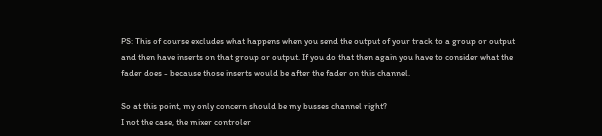PS: This of course excludes what happens when you send the output of your track to a group or output and then have inserts on that group or output. If you do that then again you have to consider what the fader does - because those inserts would be after the fader on this channel.

So at this point, my only concern should be my busses channel right?
I not the case, the mixer controler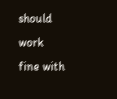should work fine with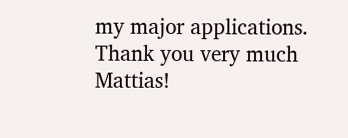my major applications.
Thank you very much Mattias!